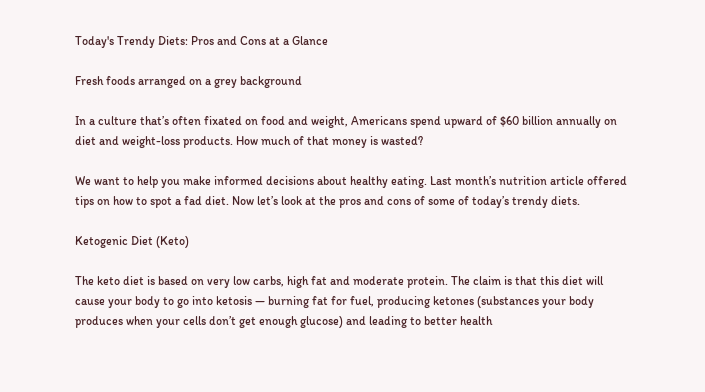Today's Trendy Diets: Pros and Cons at a Glance

Fresh foods arranged on a grey background

In a culture that’s often fixated on food and weight, Americans spend upward of $60 billion annually on diet and weight-loss products. How much of that money is wasted?

We want to help you make informed decisions about healthy eating. Last month’s nutrition article offered tips on how to spot a fad diet. Now let’s look at the pros and cons of some of today’s trendy diets.

Ketogenic Diet (Keto)

The keto diet is based on very low carbs, high fat and moderate protein. The claim is that this diet will cause your body to go into ketosis — burning fat for fuel, producing ketones (substances your body produces when your cells don’t get enough glucose) and leading to better health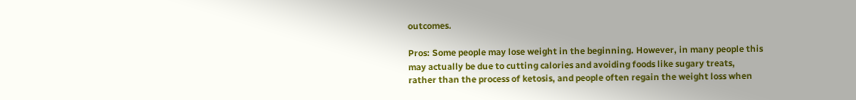outcomes.

Pros: Some people may lose weight in the beginning. However, in many people this may actually be due to cutting calories and avoiding foods like sugary treats, rather than the process of ketosis, and people often regain the weight loss when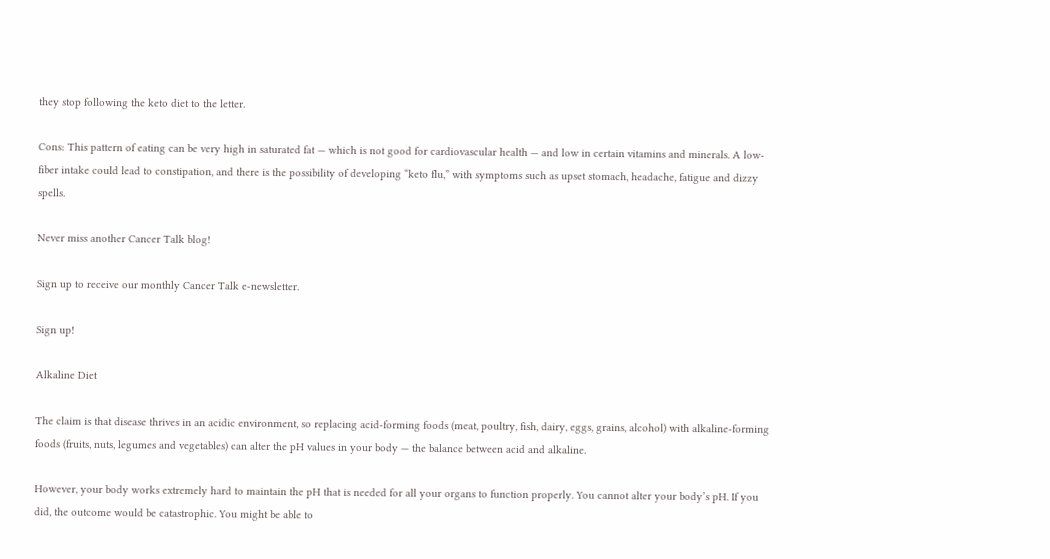they stop following the keto diet to the letter.

Cons: This pattern of eating can be very high in saturated fat — which is not good for cardiovascular health — and low in certain vitamins and minerals. A low-fiber intake could lead to constipation, and there is the possibility of developing “keto flu,” with symptoms such as upset stomach, headache, fatigue and dizzy spells.

Never miss another Cancer Talk blog!

Sign up to receive our monthly Cancer Talk e-newsletter.

Sign up!

Alkaline Diet

The claim is that disease thrives in an acidic environment, so replacing acid-forming foods (meat, poultry, fish, dairy, eggs, grains, alcohol) with alkaline-forming foods (fruits, nuts, legumes and vegetables) can alter the pH values in your body — the balance between acid and alkaline.

However, your body works extremely hard to maintain the pH that is needed for all your organs to function properly. You cannot alter your body’s pH. If you did, the outcome would be catastrophic. You might be able to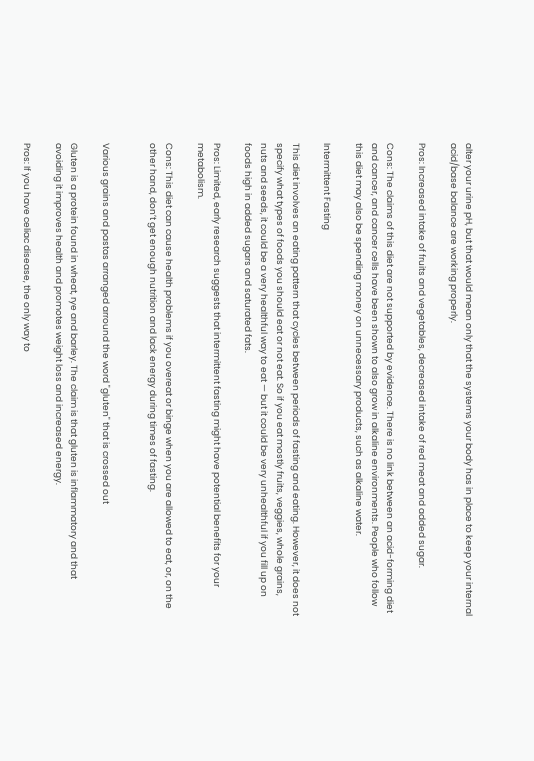alter your urine pH, but that would mean only that the systems your body has in place to keep your internal acid/base balance are working properly.

Pros: Increased intake of fruits and vegetables, decreased intake of red meat and added sugar.

Cons: The claims of this diet are not supported by evidence. There is no link between an acid-forming diet and cancer, and cancer cells have been shown to also grow in alkaline environments. People who follow this diet may also be spending money on unnecessary products, such as alkaline water.

Intermittent Fasting

This diet involves an eating pattern that cycles between periods of fasting and eating. However, it does not specify what types of foods you should eat or not eat. So if you eat mostly fruits, veggies, whole grains, nuts and seeds, it could be a very healthful way to eat — but it could be very unhealthful if you fill up on foods high in added sugars and saturated fats.

Pros: Limited, early research suggests that intermittent fasting might have potential benefits for your metabolism.

Cons: This diet can cause health problems if you overeat or binge when you are allowed to eat, or, on the other hand, don’t get enough nutrition and lack energy during times of fasting.


Various grains and pastas arranged arround the word "gluten" that is crossed out

Gluten is a protein found in wheat, rye and barley. The claim is that gluten is inflammatory and that avoiding it improves health and promotes weight loss and increased energy.

Pros: If you have celiac disease, the only way to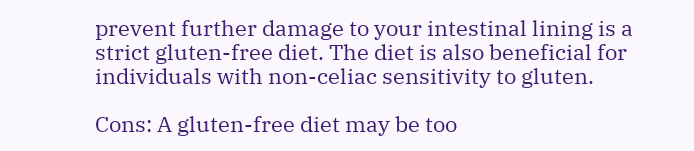prevent further damage to your intestinal lining is a strict gluten-free diet. The diet is also beneficial for individuals with non-celiac sensitivity to gluten.

Cons: A gluten-free diet may be too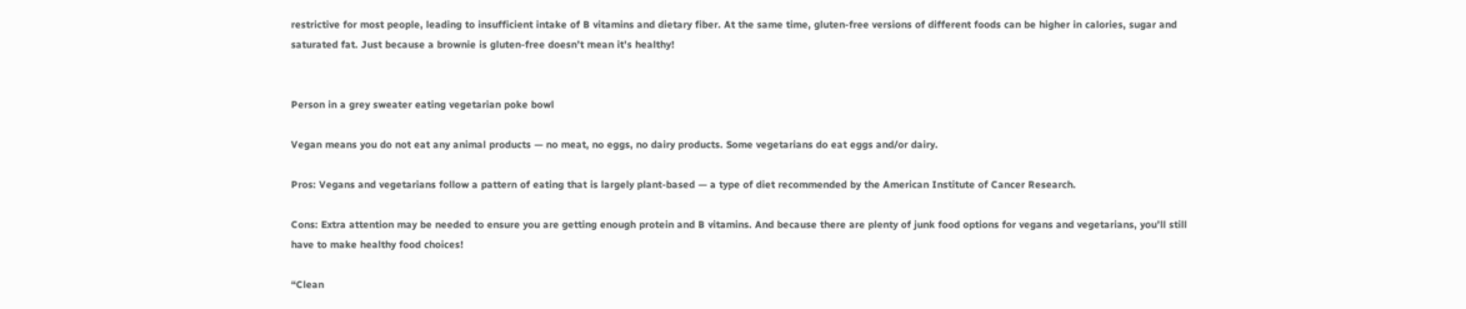restrictive for most people, leading to insufficient intake of B vitamins and dietary fiber. At the same time, gluten-free versions of different foods can be higher in calories, sugar and saturated fat. Just because a brownie is gluten-free doesn’t mean it’s healthy!


Person in a grey sweater eating vegetarian poke bowl

Vegan means you do not eat any animal products — no meat, no eggs, no dairy products. Some vegetarians do eat eggs and/or dairy.

Pros: Vegans and vegetarians follow a pattern of eating that is largely plant-based — a type of diet recommended by the American Institute of Cancer Research.

Cons: Extra attention may be needed to ensure you are getting enough protein and B vitamins. And because there are plenty of junk food options for vegans and vegetarians, you’ll still have to make healthy food choices!

“Clean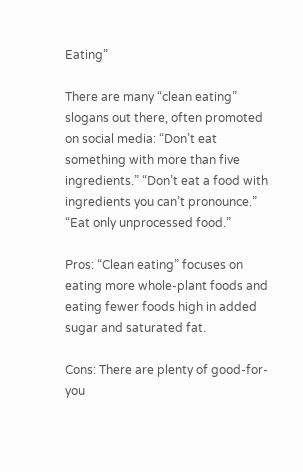Eating”

There are many “clean eating” slogans out there, often promoted on social media: “Don’t eat something with more than five ingredients.” “Don’t eat a food with ingredients you can’t pronounce.” “Eat only unprocessed food.”

Pros: “Clean eating” focuses on eating more whole-plant foods and eating fewer foods high in added sugar and saturated fat.

Cons: There are plenty of good-for-you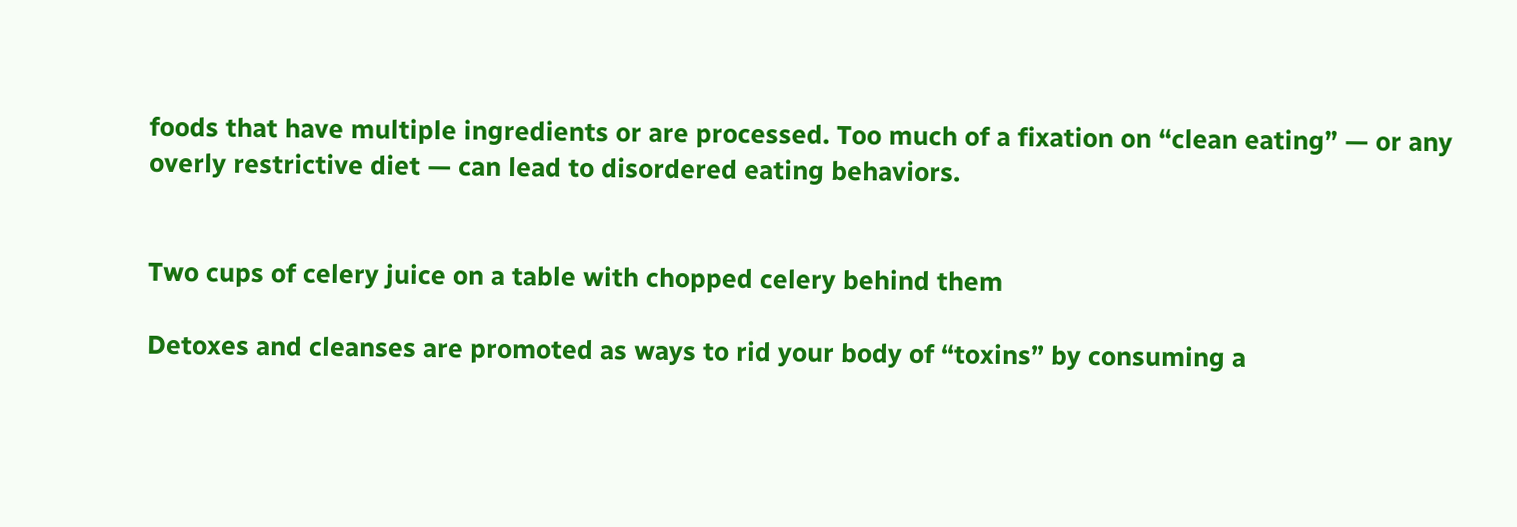foods that have multiple ingredients or are processed. Too much of a fixation on “clean eating” — or any overly restrictive diet — can lead to disordered eating behaviors.


Two cups of celery juice on a table with chopped celery behind them

Detoxes and cleanses are promoted as ways to rid your body of “toxins” by consuming a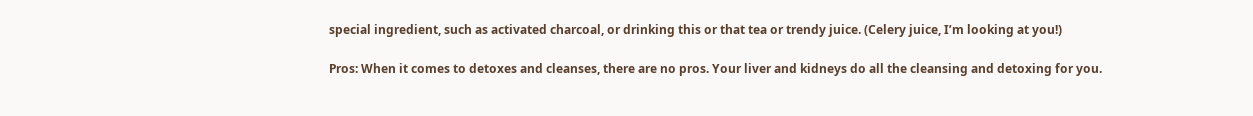special ingredient, such as activated charcoal, or drinking this or that tea or trendy juice. (Celery juice, I’m looking at you!)

Pros: When it comes to detoxes and cleanses, there are no pros. Your liver and kidneys do all the cleansing and detoxing for you.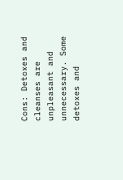Cons: Detoxes and cleanses are unpleasant and unnecessary. Some detoxes and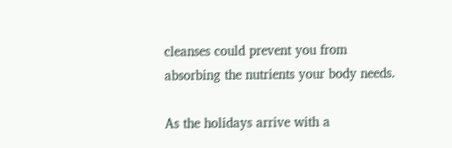cleanses could prevent you from absorbing the nutrients your body needs.

As the holidays arrive with a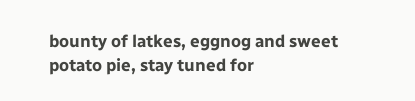bounty of latkes, eggnog and sweet potato pie, stay tuned for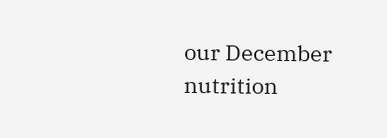our December nutrition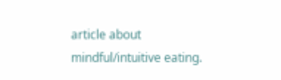article about mindful/intuitive eating.